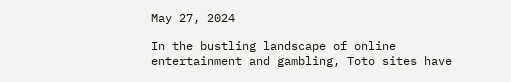May 27, 2024

In the bustling landscape of online entertainment and gambling, Toto sites have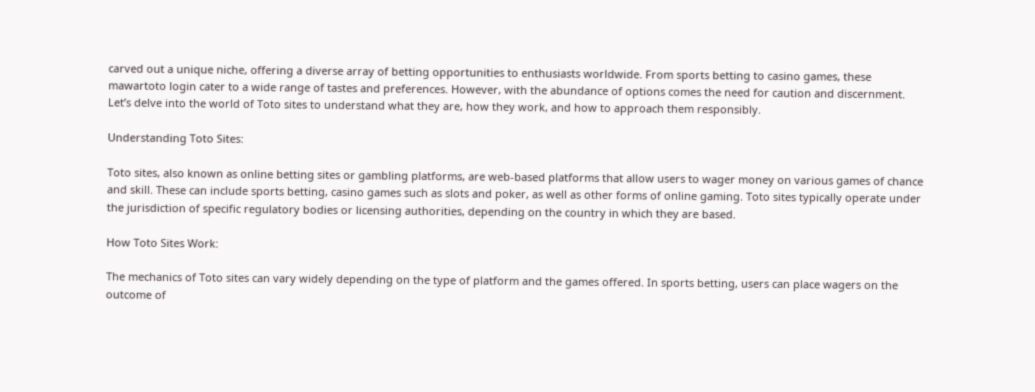carved out a unique niche, offering a diverse array of betting opportunities to enthusiasts worldwide. From sports betting to casino games, these mawartoto login cater to a wide range of tastes and preferences. However, with the abundance of options comes the need for caution and discernment. Let’s delve into the world of Toto sites to understand what they are, how they work, and how to approach them responsibly.

Understanding Toto Sites:

Toto sites, also known as online betting sites or gambling platforms, are web-based platforms that allow users to wager money on various games of chance and skill. These can include sports betting, casino games such as slots and poker, as well as other forms of online gaming. Toto sites typically operate under the jurisdiction of specific regulatory bodies or licensing authorities, depending on the country in which they are based.

How Toto Sites Work:

The mechanics of Toto sites can vary widely depending on the type of platform and the games offered. In sports betting, users can place wagers on the outcome of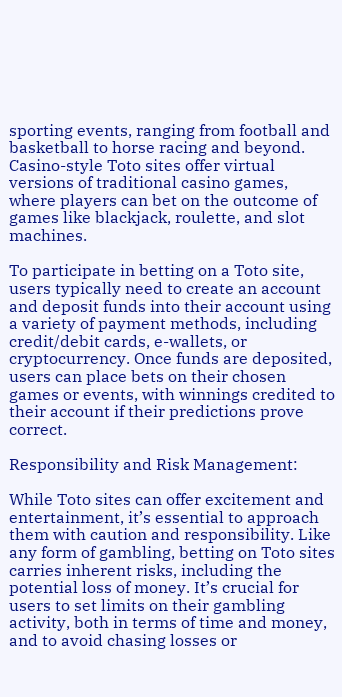sporting events, ranging from football and basketball to horse racing and beyond. Casino-style Toto sites offer virtual versions of traditional casino games, where players can bet on the outcome of games like blackjack, roulette, and slot machines.

To participate in betting on a Toto site, users typically need to create an account and deposit funds into their account using a variety of payment methods, including credit/debit cards, e-wallets, or cryptocurrency. Once funds are deposited, users can place bets on their chosen games or events, with winnings credited to their account if their predictions prove correct.

Responsibility and Risk Management:

While Toto sites can offer excitement and entertainment, it’s essential to approach them with caution and responsibility. Like any form of gambling, betting on Toto sites carries inherent risks, including the potential loss of money. It’s crucial for users to set limits on their gambling activity, both in terms of time and money, and to avoid chasing losses or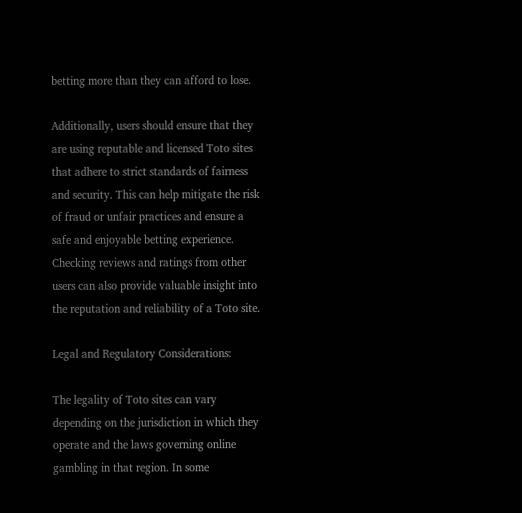betting more than they can afford to lose.

Additionally, users should ensure that they are using reputable and licensed Toto sites that adhere to strict standards of fairness and security. This can help mitigate the risk of fraud or unfair practices and ensure a safe and enjoyable betting experience. Checking reviews and ratings from other users can also provide valuable insight into the reputation and reliability of a Toto site.

Legal and Regulatory Considerations:

The legality of Toto sites can vary depending on the jurisdiction in which they operate and the laws governing online gambling in that region. In some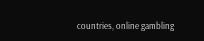countries, online gambling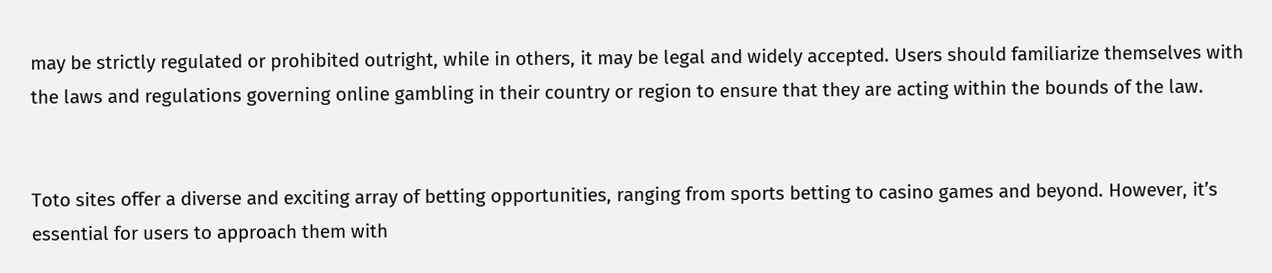may be strictly regulated or prohibited outright, while in others, it may be legal and widely accepted. Users should familiarize themselves with the laws and regulations governing online gambling in their country or region to ensure that they are acting within the bounds of the law.


Toto sites offer a diverse and exciting array of betting opportunities, ranging from sports betting to casino games and beyond. However, it’s essential for users to approach them with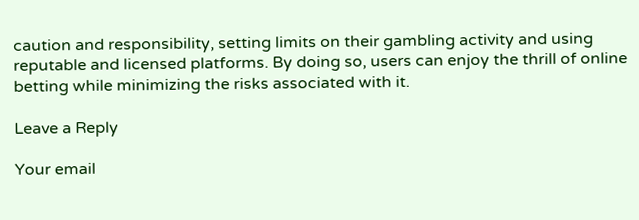caution and responsibility, setting limits on their gambling activity and using reputable and licensed platforms. By doing so, users can enjoy the thrill of online betting while minimizing the risks associated with it.

Leave a Reply

Your email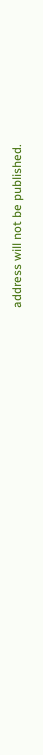address will not be published.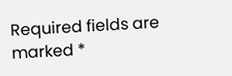Required fields are marked *